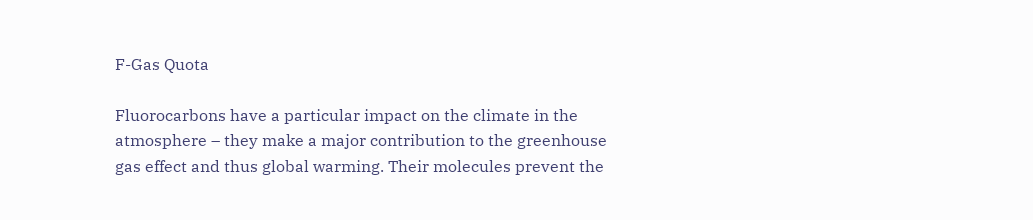F-Gas Quota

Fluorocarbons have a particular impact on the climate in the atmosphere – they make a major contribution to the greenhouse gas effect and thus global warming. Their molecules prevent the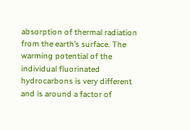absorption of thermal radiation from the earth’s surface. The warming potential of the individual fluorinated hydrocarbons is very different and is around a factor of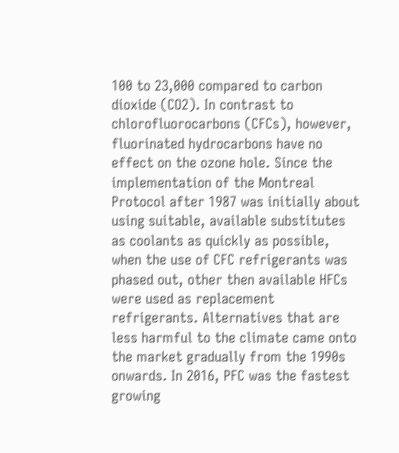100 to 23,000 compared to carbon dioxide (CO2). In contrast to chlorofluorocarbons (CFCs), however, fluorinated hydrocarbons have no effect on the ozone hole. Since the implementation of the Montreal Protocol after 1987 was initially about using suitable, available substitutes as coolants as quickly as possible, when the use of CFC refrigerants was phased out, other then available HFCs were used as replacement refrigerants. Alternatives that are less harmful to the climate came onto the market gradually from the 1990s onwards. In 2016, PFC was the fastest growing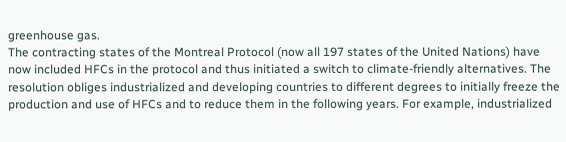greenhouse gas.
The contracting states of the Montreal Protocol (now all 197 states of the United Nations) have now included HFCs in the protocol and thus initiated a switch to climate-friendly alternatives. The resolution obliges industrialized and developing countries to different degrees to initially freeze the production and use of HFCs and to reduce them in the following years. For example, industrialized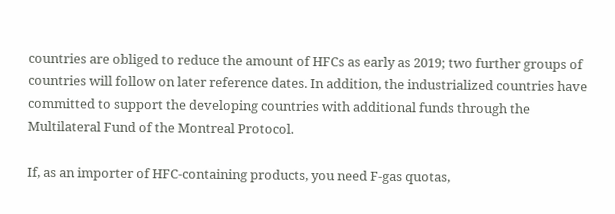countries are obliged to reduce the amount of HFCs as early as 2019; two further groups of countries will follow on later reference dates. In addition, the industrialized countries have committed to support the developing countries with additional funds through the Multilateral Fund of the Montreal Protocol.

If, as an importer of HFC-containing products, you need F-gas quotas,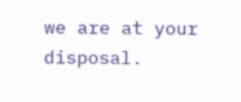we are at your disposal.